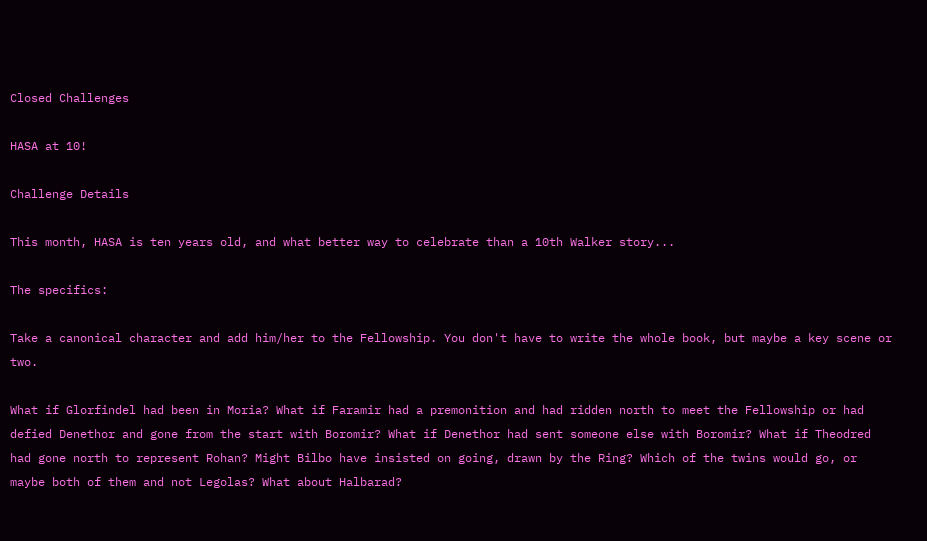Closed Challenges

HASA at 10!

Challenge Details

This month, HASA is ten years old, and what better way to celebrate than a 10th Walker story...

The specifics:

Take a canonical character and add him/her to the Fellowship. You don't have to write the whole book, but maybe a key scene or two.

What if Glorfindel had been in Moria? What if Faramir had a premonition and had ridden north to meet the Fellowship or had defied Denethor and gone from the start with Boromir? What if Denethor had sent someone else with Boromir? What if Theodred had gone north to represent Rohan? Might Bilbo have insisted on going, drawn by the Ring? Which of the twins would go, or maybe both of them and not Legolas? What about Halbarad?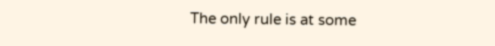The only rule is at some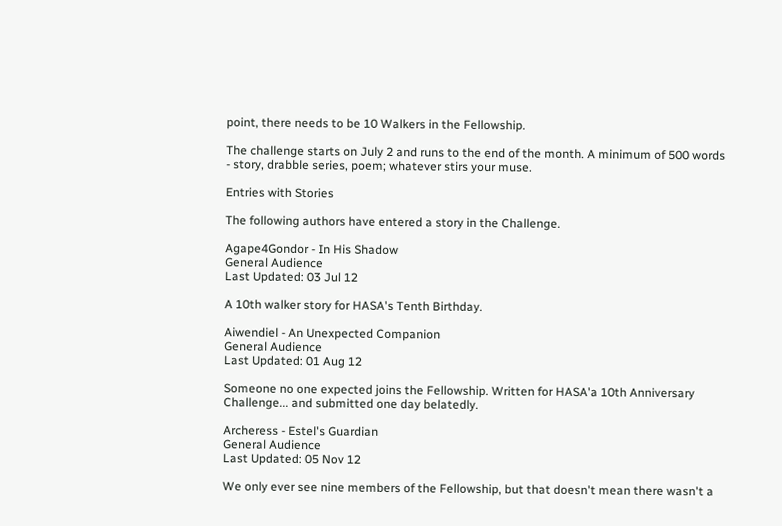point, there needs to be 10 Walkers in the Fellowship.

The challenge starts on July 2 and runs to the end of the month. A minimum of 500 words - story, drabble series, poem; whatever stirs your muse.

Entries with Stories

The following authors have entered a story in the Challenge.

Agape4Gondor - In His Shadow
General Audience
Last Updated: 03 Jul 12

A 10th walker story for HASA's Tenth Birthday.

Aiwendiel - An Unexpected Companion
General Audience
Last Updated: 01 Aug 12

Someone no one expected joins the Fellowship. Written for HASA'a 10th Anniversary Challenge... and submitted one day belatedly.

Archeress - Estel's Guardian
General Audience
Last Updated: 05 Nov 12

We only ever see nine members of the Fellowship, but that doesn't mean there wasn't a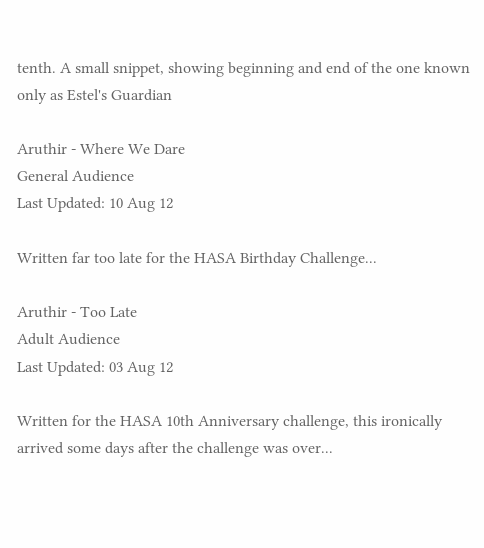tenth. A small snippet, showing beginning and end of the one known only as Estel's Guardian

Aruthir - Where We Dare
General Audience
Last Updated: 10 Aug 12

Written far too late for the HASA Birthday Challenge...

Aruthir - Too Late
Adult Audience
Last Updated: 03 Aug 12

Written for the HASA 10th Anniversary challenge, this ironically arrived some days after the challenge was over...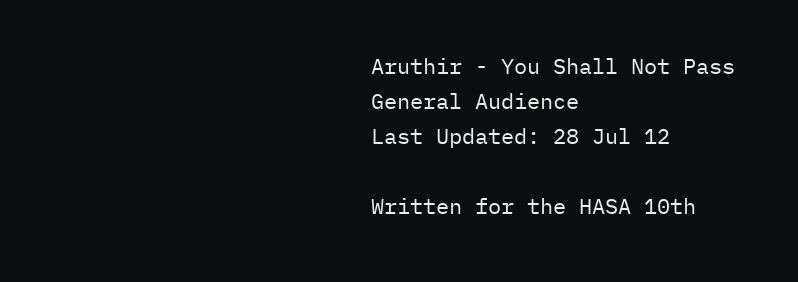Aruthir - You Shall Not Pass
General Audience
Last Updated: 28 Jul 12

Written for the HASA 10th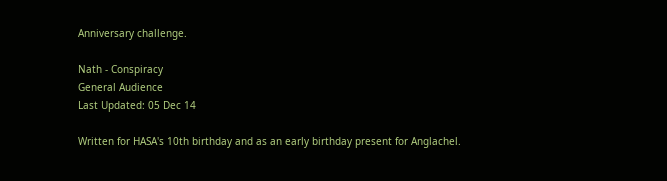Anniversary challenge.

Nath - Conspiracy
General Audience
Last Updated: 05 Dec 14

Written for HASA's 10th birthday and as an early birthday present for Anglachel.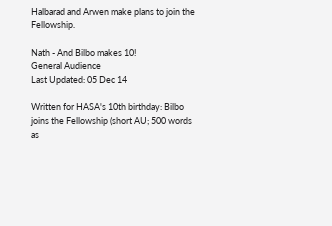Halbarad and Arwen make plans to join the Fellowship.

Nath - And Bilbo makes 10!
General Audience
Last Updated: 05 Dec 14

Written for HASA's 10th birthday: Bilbo joins the Fellowship (short AU; 500 words as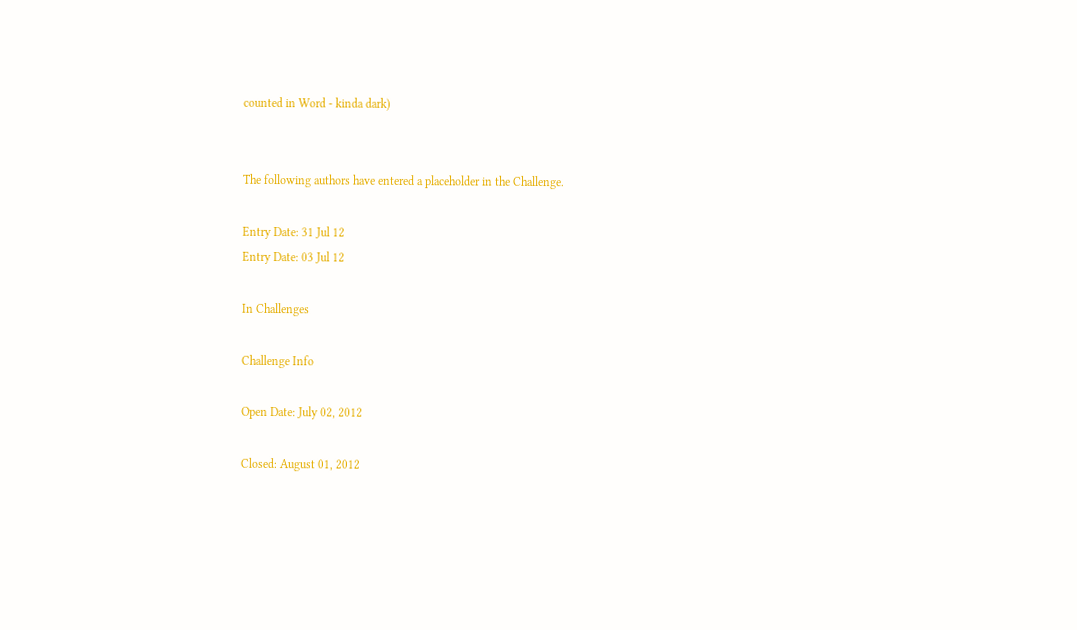counted in Word - kinda dark)


The following authors have entered a placeholder in the Challenge.

Entry Date: 31 Jul 12
Entry Date: 03 Jul 12

In Challenges

Challenge Info

Open Date: July 02, 2012

Closed: August 01, 2012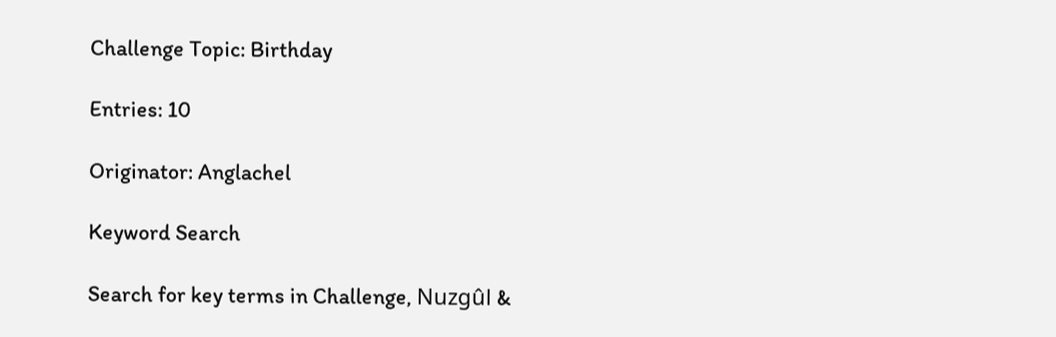Challenge Topic: Birthday

Entries: 10

Originator: Anglachel

Keyword Search

Search for key terms in Challenge, Nuzgûl &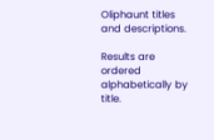Oliphaunt titles and descriptions.

Results are ordered alphabetically by title.